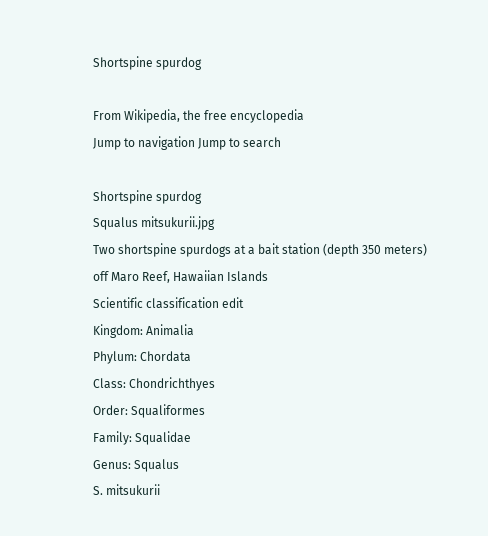Shortspine spurdog

From Wikipedia, the free encyclopedia
Jump to navigation Jump to search

Shortspine spurdog
Squalus mitsukurii.jpg
Two shortspine spurdogs at a bait station (depth 350 meters) off Maro Reef, Hawaiian Islands
Scientific classification edit
Kingdom: Animalia
Phylum: Chordata
Class: Chondrichthyes
Order: Squaliformes
Family: Squalidae
Genus: Squalus
S. mitsukurii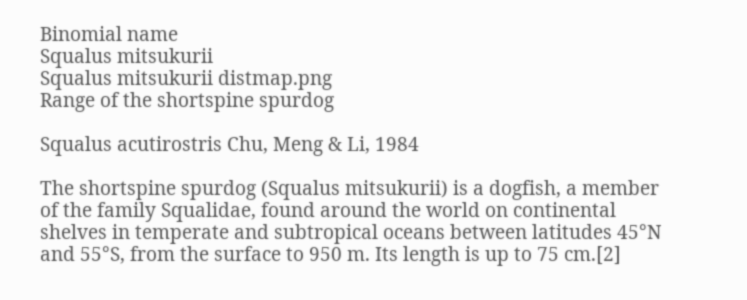Binomial name
Squalus mitsukurii
Squalus mitsukurii distmap.png
Range of the shortspine spurdog

Squalus acutirostris Chu, Meng & Li, 1984

The shortspine spurdog (Squalus mitsukurii) is a dogfish, a member of the family Squalidae, found around the world on continental shelves in temperate and subtropical oceans between latitudes 45°N and 55°S, from the surface to 950 m. Its length is up to 75 cm.[2]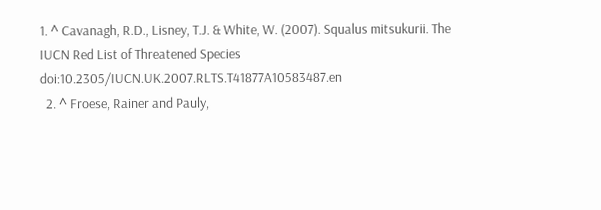1. ^ Cavanagh, R.D., Lisney, T.J. & White, W. (2007). Squalus mitsukurii. The IUCN Red List of Threatened Species doi:10.2305/IUCN.UK.2007.RLTS.T41877A10583487.en
  2. ^ Froese, Rainer and Pauly,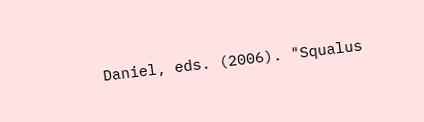Daniel, eds. (2006). "Squalus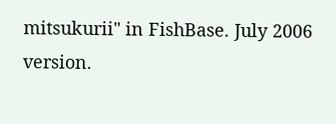mitsukurii" in FishBase. July 2006 version.